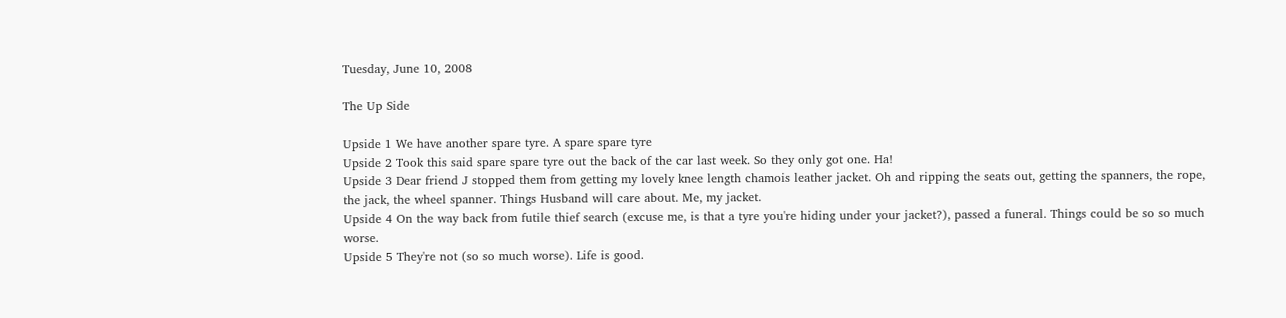Tuesday, June 10, 2008

The Up Side

Upside 1 We have another spare tyre. A spare spare tyre
Upside 2 Took this said spare spare tyre out the back of the car last week. So they only got one. Ha!
Upside 3 Dear friend J stopped them from getting my lovely knee length chamois leather jacket. Oh and ripping the seats out, getting the spanners, the rope, the jack, the wheel spanner. Things Husband will care about. Me, my jacket.
Upside 4 On the way back from futile thief search (excuse me, is that a tyre you're hiding under your jacket?), passed a funeral. Things could be so so much worse.
Upside 5 They're not (so so much worse). Life is good.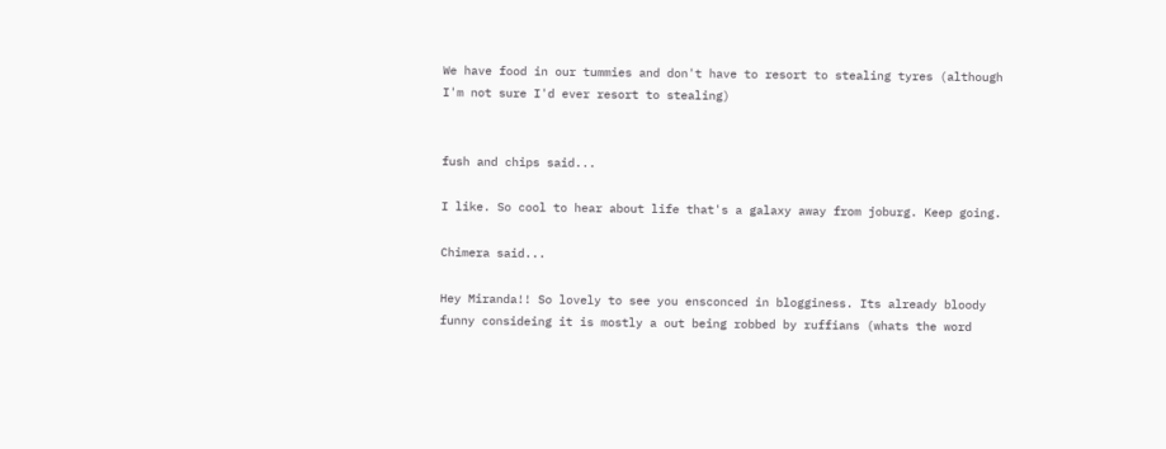We have food in our tummies and don't have to resort to stealing tyres (although I'm not sure I'd ever resort to stealing)


fush and chips said...

I like. So cool to hear about life that's a galaxy away from joburg. Keep going.

Chimera said...

Hey Miranda!! So lovely to see you ensconced in blogginess. Its already bloody funny consideing it is mostly a out being robbed by ruffians (whats the word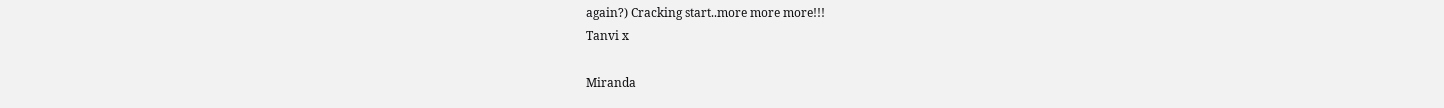again?) Cracking start..more more more!!!
Tanvi x

Miranda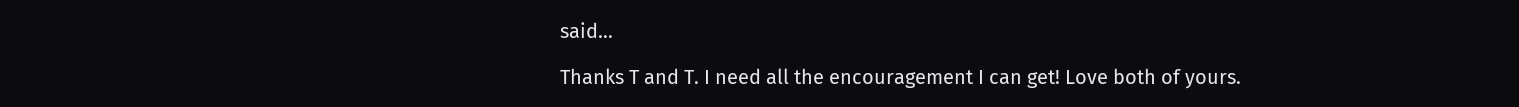said...

Thanks T and T. I need all the encouragement I can get! Love both of yours.